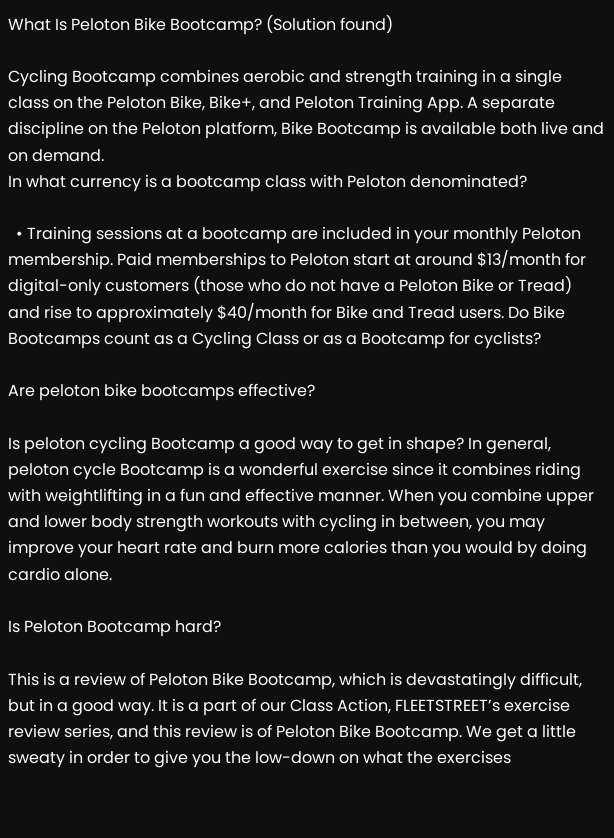What Is Peloton Bike Bootcamp? (Solution found)

Cycling Bootcamp combines aerobic and strength training in a single class on the Peloton Bike, Bike+, and Peloton Training App. A separate discipline on the Peloton platform, Bike Bootcamp is available both live and on demand.
In what currency is a bootcamp class with Peloton denominated?

  • Training sessions at a bootcamp are included in your monthly Peloton membership. Paid memberships to Peloton start at around $13/month for digital-only customers (those who do not have a Peloton Bike or Tread) and rise to approximately $40/month for Bike and Tread users. Do Bike Bootcamps count as a Cycling Class or as a Bootcamp for cyclists?

Are peloton bike bootcamps effective?

Is peloton cycling Bootcamp a good way to get in shape? In general, peloton cycle Bootcamp is a wonderful exercise since it combines riding with weightlifting in a fun and effective manner. When you combine upper and lower body strength workouts with cycling in between, you may improve your heart rate and burn more calories than you would by doing cardio alone.

Is Peloton Bootcamp hard?

This is a review of Peloton Bike Bootcamp, which is devastatingly difficult, but in a good way. It is a part of our Class Action, FLEETSTREET’s exercise review series, and this review is of Peloton Bike Bootcamp. We get a little sweaty in order to give you the low-down on what the exercises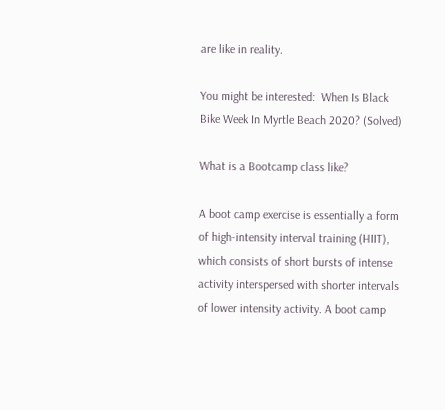are like in reality.

You might be interested:  When Is Black Bike Week In Myrtle Beach 2020? (Solved)

What is a Bootcamp class like?

A boot camp exercise is essentially a form of high-intensity interval training (HIIT), which consists of short bursts of intense activity interspersed with shorter intervals of lower intensity activity. A boot camp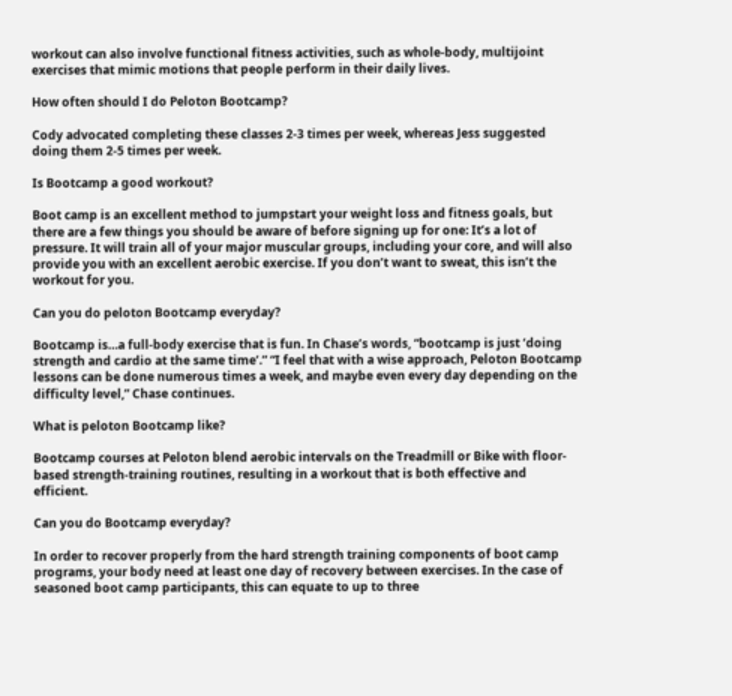workout can also involve functional fitness activities, such as whole-body, multijoint exercises that mimic motions that people perform in their daily lives.

How often should I do Peloton Bootcamp?

Cody advocated completing these classes 2-3 times per week, whereas Jess suggested doing them 2-5 times per week.

Is Bootcamp a good workout?

Boot camp is an excellent method to jumpstart your weight loss and fitness goals, but there are a few things you should be aware of before signing up for one: It’s a lot of pressure. It will train all of your major muscular groups, including your core, and will also provide you with an excellent aerobic exercise. If you don’t want to sweat, this isn’t the workout for you.

Can you do peloton Bootcamp everyday?

Bootcamp is…a full-body exercise that is fun. In Chase’s words, “bootcamp is just ‘doing strength and cardio at the same time’.” “I feel that with a wise approach, Peloton Bootcamp lessons can be done numerous times a week, and maybe even every day depending on the difficulty level,” Chase continues.

What is peloton Bootcamp like?

Bootcamp courses at Peloton blend aerobic intervals on the Treadmill or Bike with floor-based strength-training routines, resulting in a workout that is both effective and efficient.

Can you do Bootcamp everyday?

In order to recover properly from the hard strength training components of boot camp programs, your body need at least one day of recovery between exercises. In the case of seasoned boot camp participants, this can equate to up to three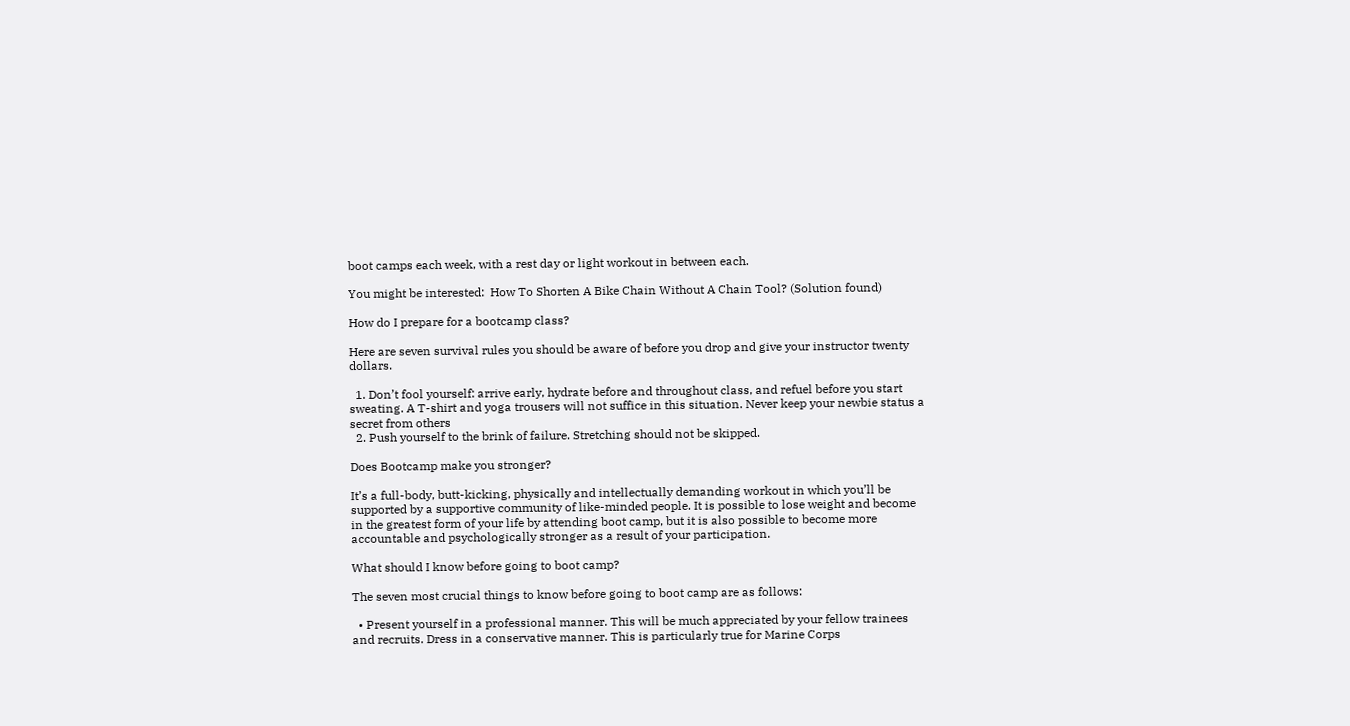boot camps each week, with a rest day or light workout in between each.

You might be interested:  How To Shorten A Bike Chain Without A Chain Tool? (Solution found)

How do I prepare for a bootcamp class?

Here are seven survival rules you should be aware of before you drop and give your instructor twenty dollars.

  1. Don’t fool yourself: arrive early, hydrate before and throughout class, and refuel before you start sweating. A T-shirt and yoga trousers will not suffice in this situation. Never keep your newbie status a secret from others
  2. Push yourself to the brink of failure. Stretching should not be skipped.

Does Bootcamp make you stronger?

It’s a full-body, butt-kicking, physically and intellectually demanding workout in which you’ll be supported by a supportive community of like-minded people. It is possible to lose weight and become in the greatest form of your life by attending boot camp, but it is also possible to become more accountable and psychologically stronger as a result of your participation.

What should I know before going to boot camp?

The seven most crucial things to know before going to boot camp are as follows:

  • Present yourself in a professional manner. This will be much appreciated by your fellow trainees and recruits. Dress in a conservative manner. This is particularly true for Marine Corps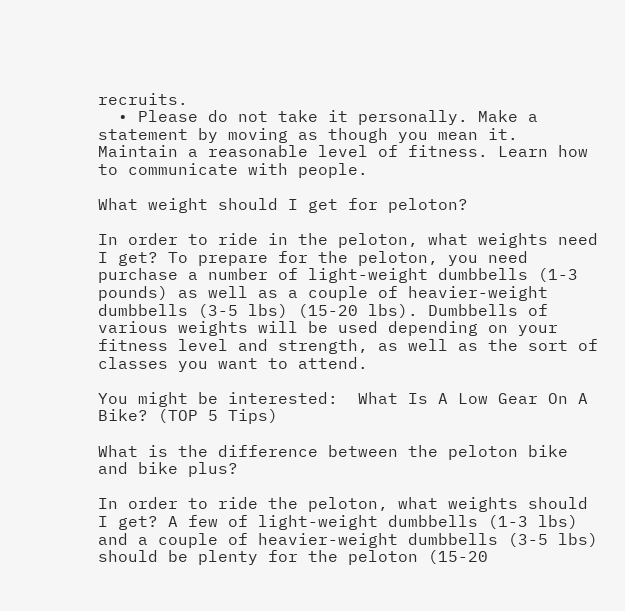recruits.
  • Please do not take it personally. Make a statement by moving as though you mean it. Maintain a reasonable level of fitness. Learn how to communicate with people.

What weight should I get for peloton?

In order to ride in the peloton, what weights need I get? To prepare for the peloton, you need purchase a number of light-weight dumbbells (1-3 pounds) as well as a couple of heavier-weight dumbbells (3-5 lbs) (15-20 lbs). Dumbbells of various weights will be used depending on your fitness level and strength, as well as the sort of classes you want to attend.

You might be interested:  What Is A Low Gear On A Bike? (TOP 5 Tips)

What is the difference between the peloton bike and bike plus?

In order to ride the peloton, what weights should I get? A few of light-weight dumbbells (1-3 lbs) and a couple of heavier-weight dumbbells (3-5 lbs) should be plenty for the peloton (15-20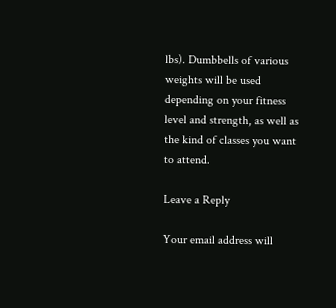lbs). Dumbbells of various weights will be used depending on your fitness level and strength, as well as the kind of classes you want to attend.

Leave a Reply

Your email address will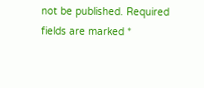not be published. Required fields are marked *